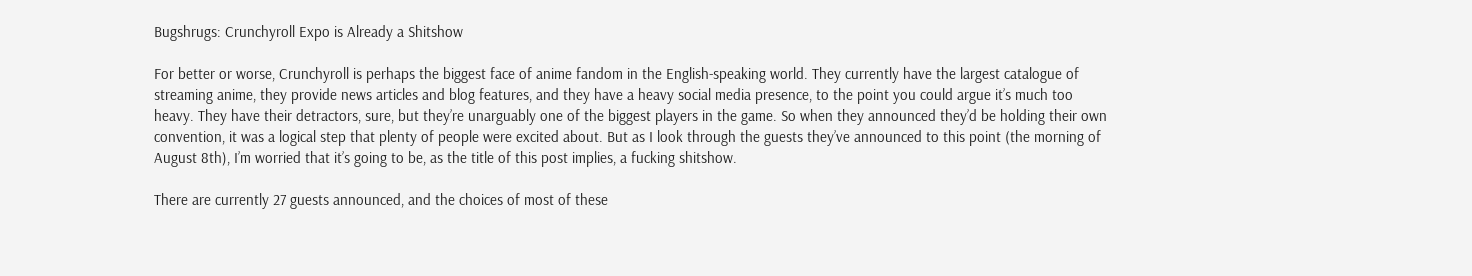Bugshrugs: Crunchyroll Expo is Already a Shitshow

For better or worse, Crunchyroll is perhaps the biggest face of anime fandom in the English-speaking world. They currently have the largest catalogue of streaming anime, they provide news articles and blog features, and they have a heavy social media presence, to the point you could argue it’s much too heavy. They have their detractors, sure, but they’re unarguably one of the biggest players in the game. So when they announced they’d be holding their own convention, it was a logical step that plenty of people were excited about. But as I look through the guests they’ve announced to this point (the morning of August 8th), I’m worried that it’s going to be, as the title of this post implies, a fucking shitshow.

There are currently 27 guests announced, and the choices of most of these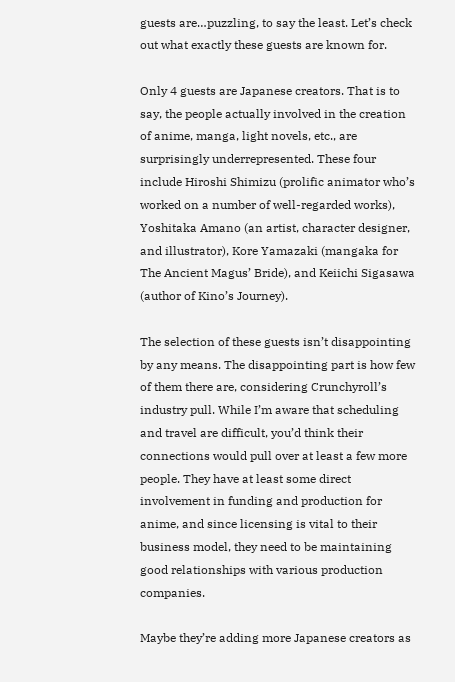guests are…puzzling, to say the least. Let’s check out what exactly these guests are known for.

Only 4 guests are Japanese creators. That is to say, the people actually involved in the creation of anime, manga, light novels, etc., are surprisingly underrepresented. These four include Hiroshi Shimizu (prolific animator who’s worked on a number of well-regarded works), Yoshitaka Amano (an artist, character designer, and illustrator), Kore Yamazaki (mangaka for The Ancient Magus’ Bride), and Keiichi Sigasawa (author of Kino’s Journey).

The selection of these guests isn’t disappointing by any means. The disappointing part is how few of them there are, considering Crunchyroll’s industry pull. While I’m aware that scheduling and travel are difficult, you’d think their connections would pull over at least a few more people. They have at least some direct involvement in funding and production for anime, and since licensing is vital to their business model, they need to be maintaining good relationships with various production companies.

Maybe they’re adding more Japanese creators as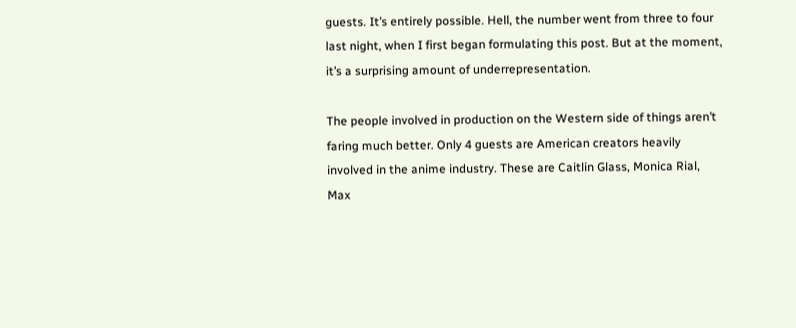guests. It’s entirely possible. Hell, the number went from three to four last night, when I first began formulating this post. But at the moment, it’s a surprising amount of underrepresentation.

The people involved in production on the Western side of things aren’t faring much better. Only 4 guests are American creators heavily involved in the anime industry. These are Caitlin Glass, Monica Rial, Max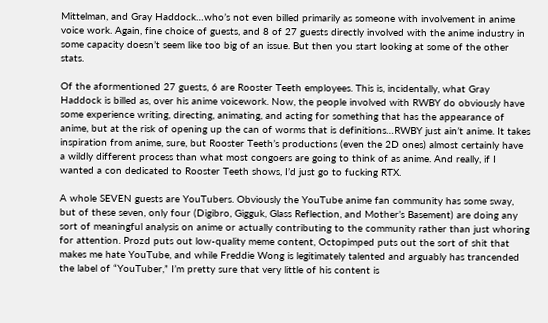Mittelman, and Gray Haddock…who’s not even billed primarily as someone with involvement in anime voice work. Again, fine choice of guests, and 8 of 27 guests directly involved with the anime industry in some capacity doesn’t seem like too big of an issue. But then you start looking at some of the other stats.

Of the aformentioned 27 guests, 6 are Rooster Teeth employees. This is, incidentally, what Gray Haddock is billed as, over his anime voicework. Now, the people involved with RWBY do obviously have some experience writing, directing, animating, and acting for something that has the appearance of anime, but at the risk of opening up the can of worms that is definitions…RWBY just ain’t anime. It takes inspiration from anime, sure, but Rooster Teeth’s productions (even the 2D ones) almost certainly have a wildly different process than what most congoers are going to think of as anime. And really, if I wanted a con dedicated to Rooster Teeth shows, I’d just go to fucking RTX.

A whole SEVEN guests are YouTubers. Obviously the YouTube anime fan community has some sway, but of these seven, only four (Digibro, Gigguk, Glass Reflection, and Mother’s Basement) are doing any sort of meaningful analysis on anime or actually contributing to the community rather than just whoring for attention. Prozd puts out low-quality meme content, Octopimped puts out the sort of shit that makes me hate YouTube, and while Freddie Wong is legitimately talented and arguably has trancended the label of “YouTuber,” I’m pretty sure that very little of his content is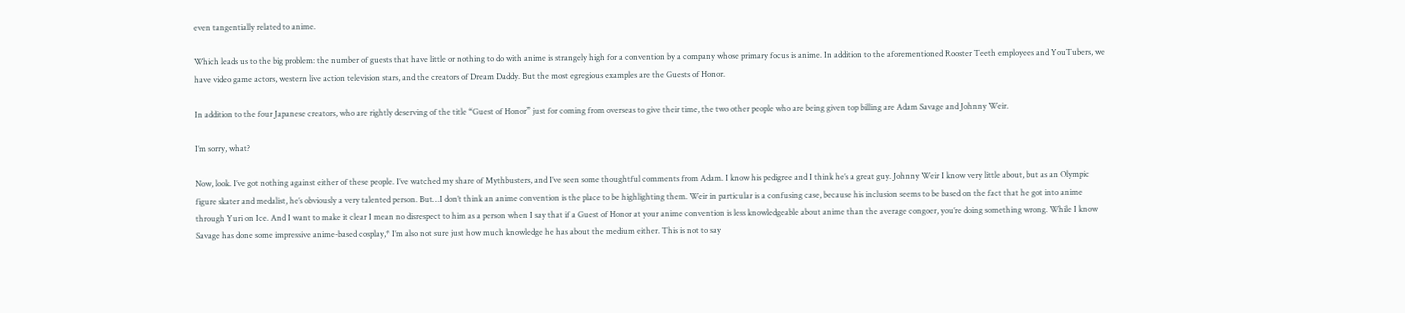even tangentially related to anime.

Which leads us to the big problem: the number of guests that have little or nothing to do with anime is strangely high for a convention by a company whose primary focus is anime. In addition to the aforementioned Rooster Teeth employees and YouTubers, we have video game actors, western live action television stars, and the creators of Dream Daddy. But the most egregious examples are the Guests of Honor.

In addition to the four Japanese creators, who are rightly deserving of the title “Guest of Honor” just for coming from overseas to give their time, the two other people who are being given top billing are Adam Savage and Johnny Weir.

I’m sorry, what?

Now, look. I’ve got nothing against either of these people. I’ve watched my share of Mythbusters, and I’ve seen some thoughtful comments from Adam. I know his pedigree and I think he’s a great guy. Johnny Weir I know very little about, but as an Olympic figure skater and medalist, he’s obviously a very talented person. But…I don’t think an anime convention is the place to be highlighting them. Weir in particular is a confusing case, because his inclusion seems to be based on the fact that he got into anime through Yuri on Ice. And I want to make it clear I mean no disrespect to him as a person when I say that if a Guest of Honor at your anime convention is less knowledgeable about anime than the average congoer, you’re doing something wrong. While I know Savage has done some impressive anime-based cosplay,* I’m also not sure just how much knowledge he has about the medium either. This is not to say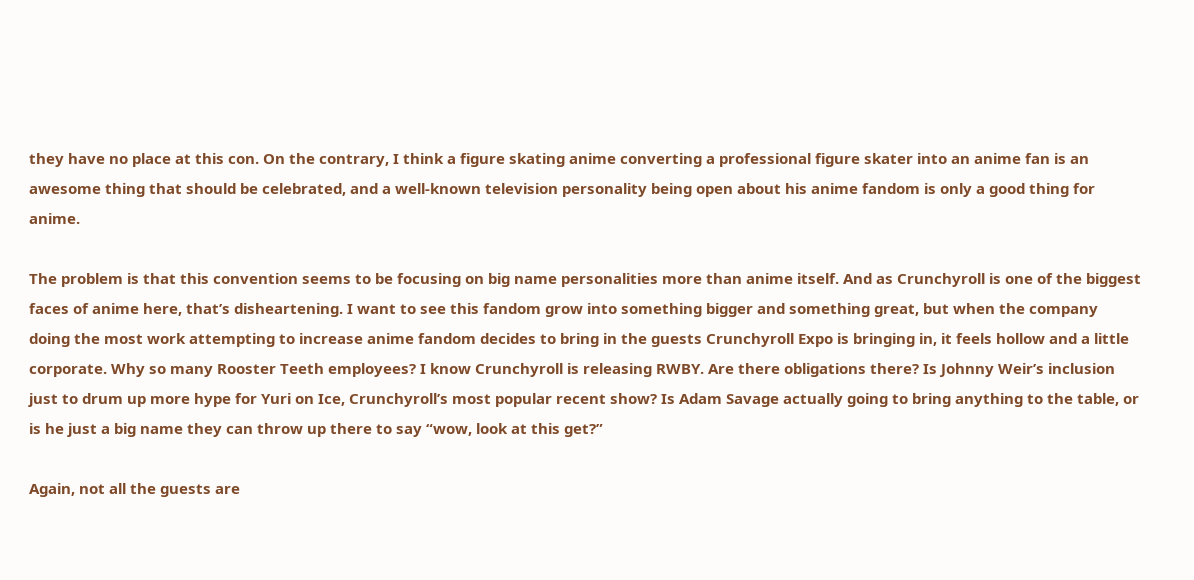they have no place at this con. On the contrary, I think a figure skating anime converting a professional figure skater into an anime fan is an awesome thing that should be celebrated, and a well-known television personality being open about his anime fandom is only a good thing for anime.

The problem is that this convention seems to be focusing on big name personalities more than anime itself. And as Crunchyroll is one of the biggest faces of anime here, that’s disheartening. I want to see this fandom grow into something bigger and something great, but when the company doing the most work attempting to increase anime fandom decides to bring in the guests Crunchyroll Expo is bringing in, it feels hollow and a little corporate. Why so many Rooster Teeth employees? I know Crunchyroll is releasing RWBY. Are there obligations there? Is Johnny Weir’s inclusion just to drum up more hype for Yuri on Ice, Crunchyroll’s most popular recent show? Is Adam Savage actually going to bring anything to the table, or is he just a big name they can throw up there to say “wow, look at this get?”

Again, not all the guests are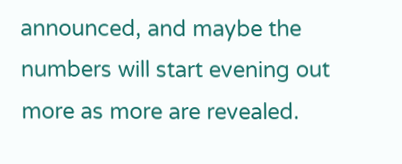announced, and maybe the numbers will start evening out more as more are revealed.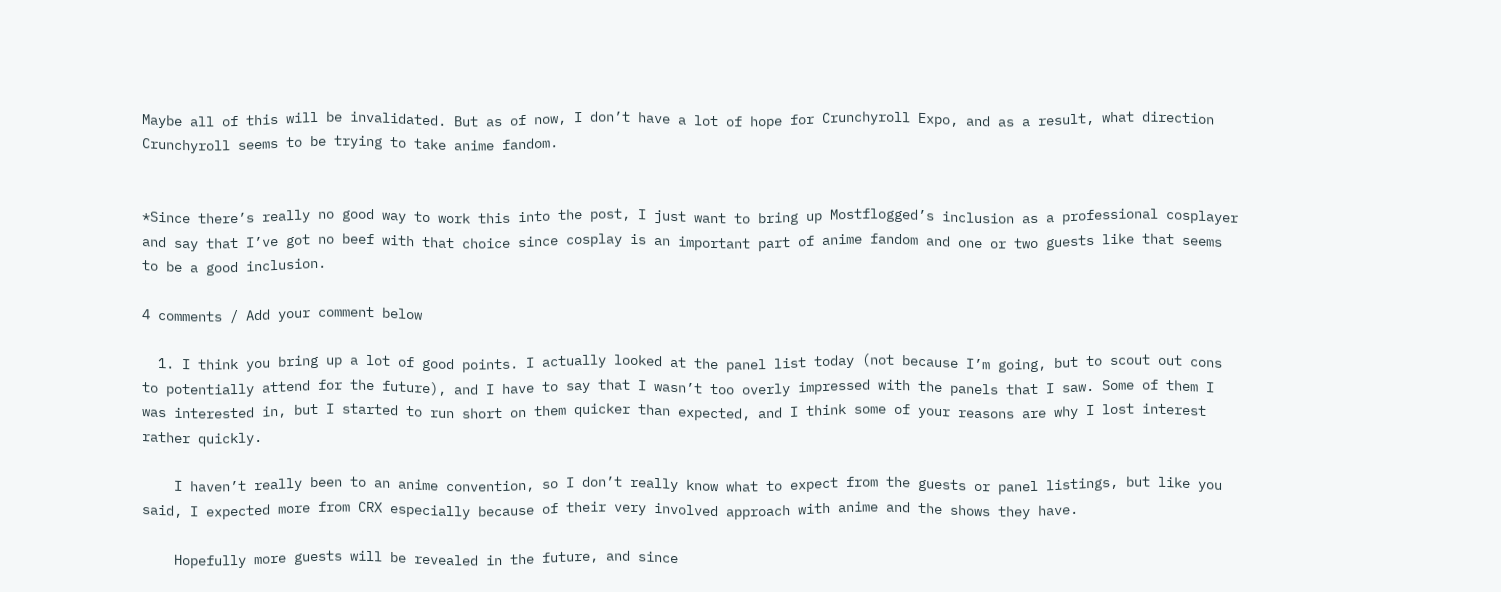Maybe all of this will be invalidated. But as of now, I don’t have a lot of hope for Crunchyroll Expo, and as a result, what direction Crunchyroll seems to be trying to take anime fandom.


*Since there’s really no good way to work this into the post, I just want to bring up Mostflogged’s inclusion as a professional cosplayer and say that I’ve got no beef with that choice since cosplay is an important part of anime fandom and one or two guests like that seems to be a good inclusion.

4 comments / Add your comment below

  1. I think you bring up a lot of good points. I actually looked at the panel list today (not because I’m going, but to scout out cons to potentially attend for the future), and I have to say that I wasn’t too overly impressed with the panels that I saw. Some of them I was interested in, but I started to run short on them quicker than expected, and I think some of your reasons are why I lost interest rather quickly.

    I haven’t really been to an anime convention, so I don’t really know what to expect from the guests or panel listings, but like you said, I expected more from CRX especially because of their very involved approach with anime and the shows they have.

    Hopefully more guests will be revealed in the future, and since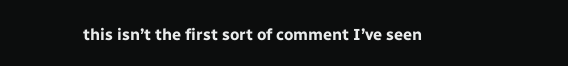this isn’t the first sort of comment I’ve seen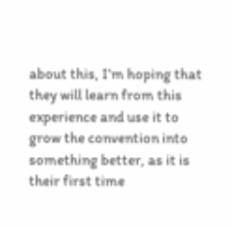about this, I’m hoping that they will learn from this experience and use it to grow the convention into something better, as it is their first time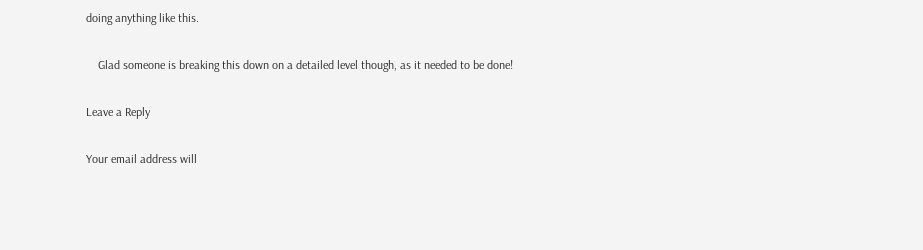doing anything like this.

    Glad someone is breaking this down on a detailed level though, as it needed to be done!

Leave a Reply

Your email address will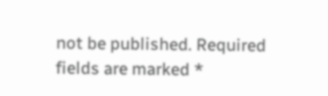not be published. Required fields are marked *